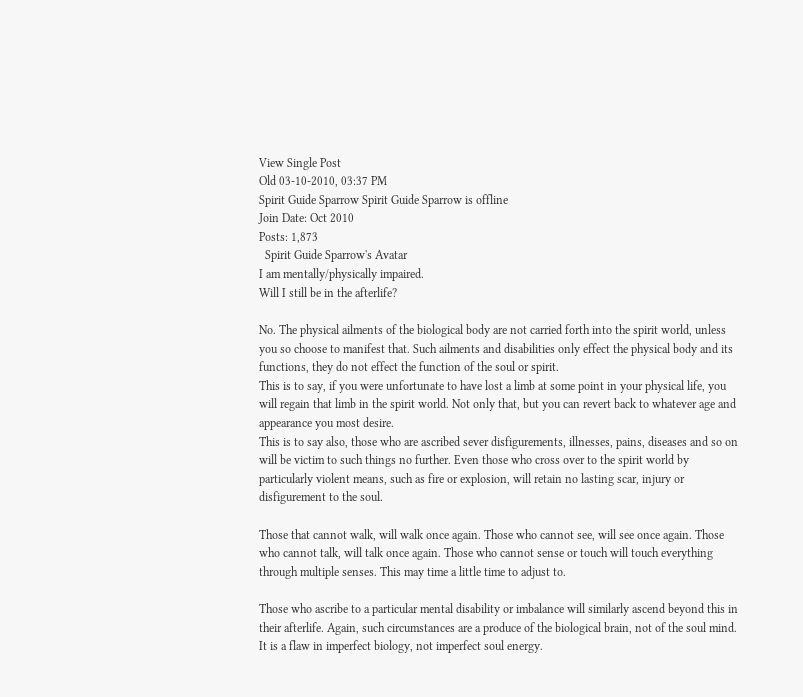View Single Post
Old 03-10-2010, 03:37 PM
Spirit Guide Sparrow Spirit Guide Sparrow is offline
Join Date: Oct 2010
Posts: 1,873
  Spirit Guide Sparrow's Avatar
I am mentally/physically impaired.
Will I still be in the afterlife?

No. The physical ailments of the biological body are not carried forth into the spirit world, unless you so choose to manifest that. Such ailments and disabilities only effect the physical body and its functions, they do not effect the function of the soul or spirit.
This is to say, if you were unfortunate to have lost a limb at some point in your physical life, you will regain that limb in the spirit world. Not only that, but you can revert back to whatever age and appearance you most desire.
This is to say also, those who are ascribed sever disfigurements, illnesses, pains, diseases and so on will be victim to such things no further. Even those who cross over to the spirit world by particularly violent means, such as fire or explosion, will retain no lasting scar, injury or disfigurement to the soul.

Those that cannot walk, will walk once again. Those who cannot see, will see once again. Those who cannot talk, will talk once again. Those who cannot sense or touch will touch everything through multiple senses. This may time a little time to adjust to.

Those who ascribe to a particular mental disability or imbalance will similarly ascend beyond this in their afterlife. Again, such circumstances are a produce of the biological brain, not of the soul mind. It is a flaw in imperfect biology, not imperfect soul energy.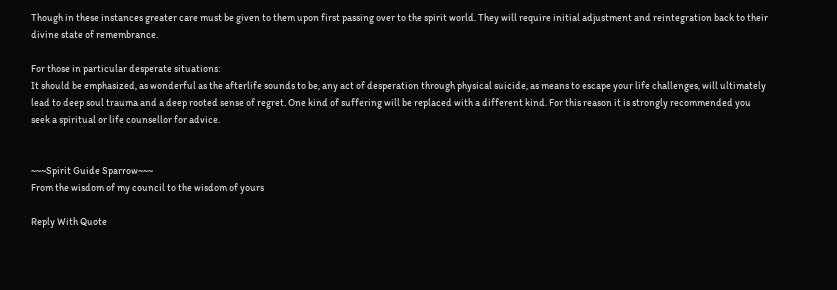Though in these instances greater care must be given to them upon first passing over to the spirit world. They will require initial adjustment and reintegration back to their divine state of remembrance.

For those in particular desperate situations:
It should be emphasized, as wonderful as the afterlife sounds to be, any act of desperation through physical suicide, as means to escape your life challenges, will ultimately lead to deep soul trauma and a deep rooted sense of regret. One kind of suffering will be replaced with a different kind. For this reason it is strongly recommended you seek a spiritual or life counsellor for advice.


~~~Spirit Guide Sparrow~~~
From the wisdom of my council to the wisdom of yours

Reply With Quote